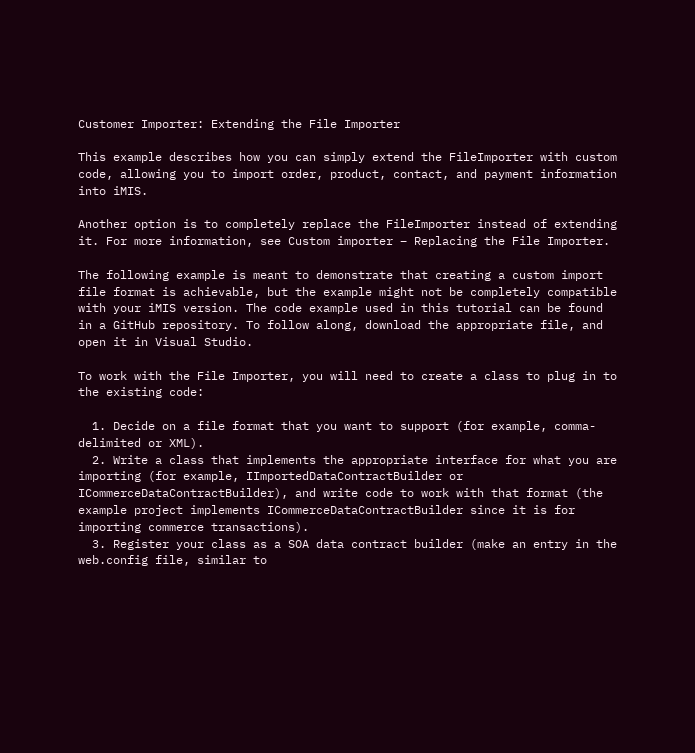Customer Importer: Extending the File Importer

This example describes how you can simply extend the FileImporter with custom code, allowing you to import order, product, contact, and payment information into iMIS.

Another option is to completely replace the FileImporter instead of extending it. For more information, see Custom importer – Replacing the File Importer.

The following example is meant to demonstrate that creating a custom import file format is achievable, but the example might not be completely compatible with your iMIS version. The code example used in this tutorial can be found in a GitHub repository. To follow along, download the appropriate file, and open it in Visual Studio.

To work with the File Importer, you will need to create a class to plug in to the existing code:

  1. Decide on a file format that you want to support (for example, comma-delimited or XML).
  2. Write a class that implements the appropriate interface for what you are importing (for example, IImportedDataContractBuilder or ICommerceDataContractBuilder), and write code to work with that format (the example project implements ICommerceDataContractBuilder since it is for importing commerce transactions).
  3. Register your class as a SOA data contract builder (make an entry in the web.config file, similar to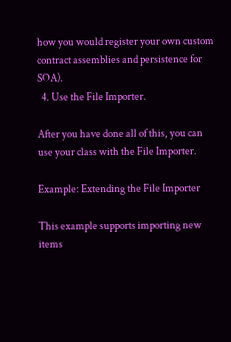how you would register your own custom contract assemblies and persistence for SOA).
  4. Use the File Importer.

After you have done all of this, you can use your class with the File Importer.

Example: Extending the File Importer

This example supports importing new items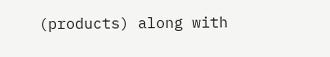(products) along with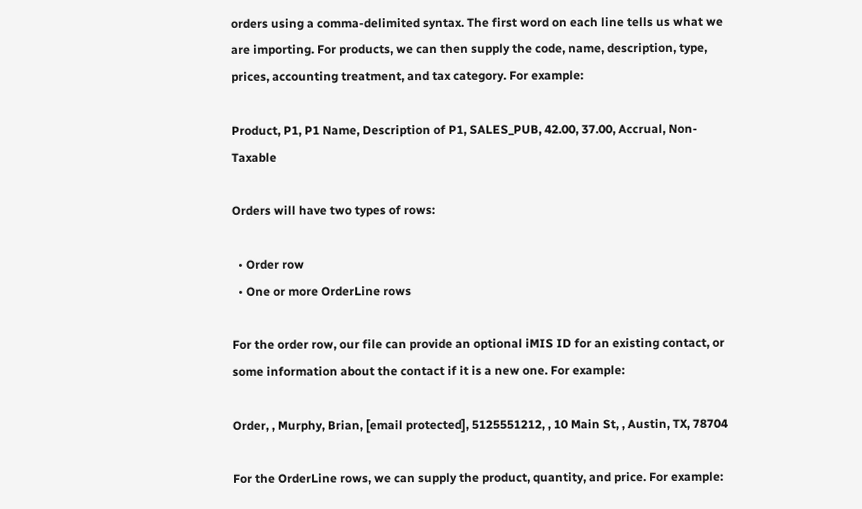orders using a comma-delimited syntax. The first word on each line tells us what we are importing. For products, we can then supply the code, name, description, type, prices, accounting treatment, and tax category. For example:

Product, P1, P1 Name, Description of P1, SALES_PUB, 42.00, 37.00, Accrual, Non-Taxable

Orders will have two types of rows:

  • Order row
  • One or more OrderLine rows

For the order row, our file can provide an optional iMIS ID for an existing contact, or some information about the contact if it is a new one. For example:

Order, , Murphy, Brian, [email protected], 5125551212, , 10 Main St, , Austin, TX, 78704

For the OrderLine rows, we can supply the product, quantity, and price. For example: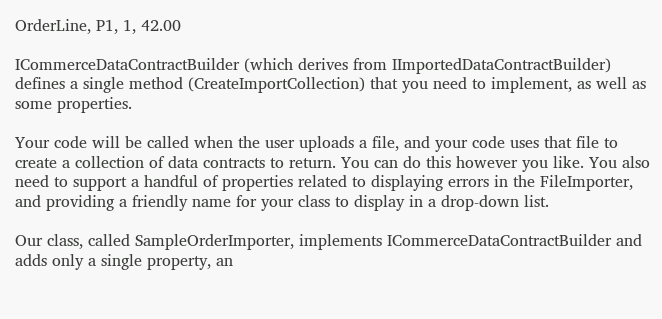OrderLine, P1, 1, 42.00

ICommerceDataContractBuilder (which derives from IImportedDataContractBuilder) defines a single method (CreateImportCollection) that you need to implement, as well as some properties.

Your code will be called when the user uploads a file, and your code uses that file to create a collection of data contracts to return. You can do this however you like. You also need to support a handful of properties related to displaying errors in the FileImporter, and providing a friendly name for your class to display in a drop-down list.

Our class, called SampleOrderImporter, implements ICommerceDataContractBuilder and adds only a single property, an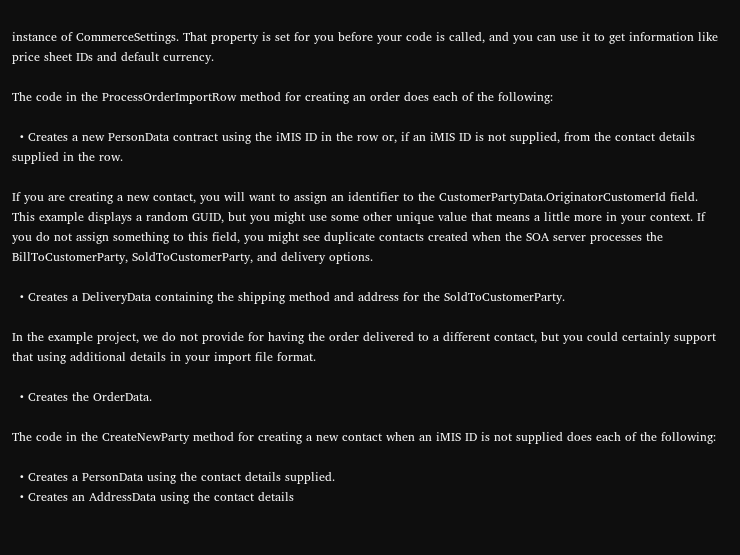instance of CommerceSettings. That property is set for you before your code is called, and you can use it to get information like price sheet IDs and default currency.

The code in the ProcessOrderImportRow method for creating an order does each of the following:

  • Creates a new PersonData contract using the iMIS ID in the row or, if an iMIS ID is not supplied, from the contact details supplied in the row.

If you are creating a new contact, you will want to assign an identifier to the CustomerPartyData.OriginatorCustomerId field. This example displays a random GUID, but you might use some other unique value that means a little more in your context. If you do not assign something to this field, you might see duplicate contacts created when the SOA server processes the BillToCustomerParty, SoldToCustomerParty, and delivery options.

  • Creates a DeliveryData containing the shipping method and address for the SoldToCustomerParty.

In the example project, we do not provide for having the order delivered to a different contact, but you could certainly support that using additional details in your import file format.

  • Creates the OrderData.

The code in the CreateNewParty method for creating a new contact when an iMIS ID is not supplied does each of the following:

  • Creates a PersonData using the contact details supplied.
  • Creates an AddressData using the contact details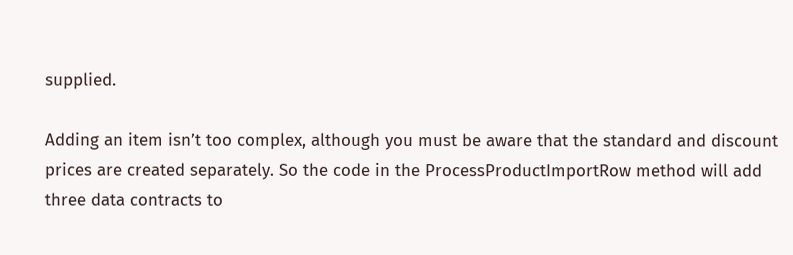supplied.

Adding an item isn’t too complex, although you must be aware that the standard and discount prices are created separately. So the code in the ProcessProductImportRow method will add three data contracts to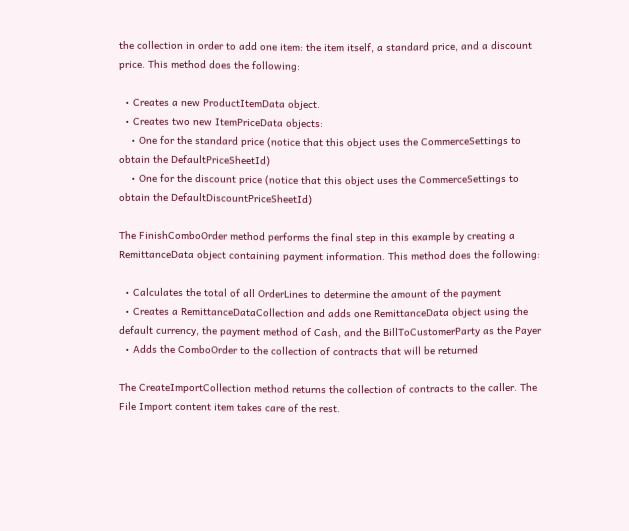the collection in order to add one item: the item itself, a standard price, and a discount price. This method does the following:

  • Creates a new ProductItemData object.
  • Creates two new ItemPriceData objects:
    • One for the standard price (notice that this object uses the CommerceSettings to obtain the DefaultPriceSheetId)
    • One for the discount price (notice that this object uses the CommerceSettings to obtain the DefaultDiscountPriceSheetId)

The FinishComboOrder method performs the final step in this example by creating a RemittanceData object containing payment information. This method does the following:

  • Calculates the total of all OrderLines to determine the amount of the payment
  • Creates a RemittanceDataCollection and adds one RemittanceData object using the default currency, the payment method of Cash, and the BillToCustomerParty as the Payer
  • Adds the ComboOrder to the collection of contracts that will be returned

The CreateImportCollection method returns the collection of contracts to the caller. The File Import content item takes care of the rest.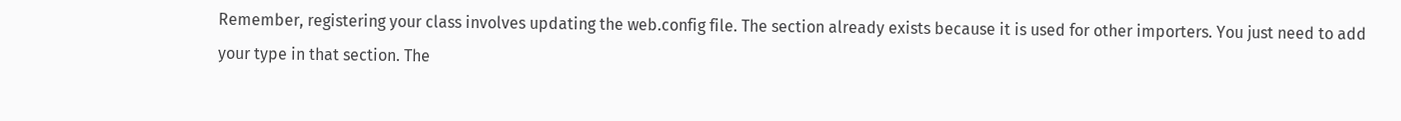Remember, registering your class involves updating the web.config file. The section already exists because it is used for other importers. You just need to add your type in that section. The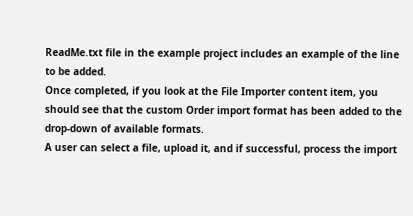ReadMe.txt file in the example project includes an example of the line to be added.
Once completed, if you look at the File Importer content item, you should see that the custom Order import format has been added to the drop-down of available formats.
A user can select a file, upload it, and if successful, process the import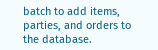batch to add items, parties, and orders to the database.